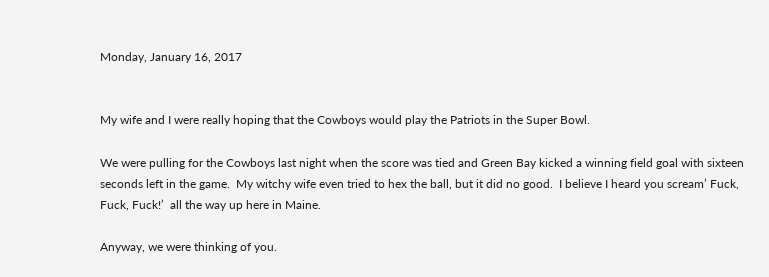Monday, January 16, 2017


My wife and I were really hoping that the Cowboys would play the Patriots in the Super Bowl.

We were pulling for the Cowboys last night when the score was tied and Green Bay kicked a winning field goal with sixteen seconds left in the game.  My witchy wife even tried to hex the ball, but it did no good.  I believe I heard you scream’ Fuck, Fuck, Fuck!’  all the way up here in Maine.

Anyway, we were thinking of you.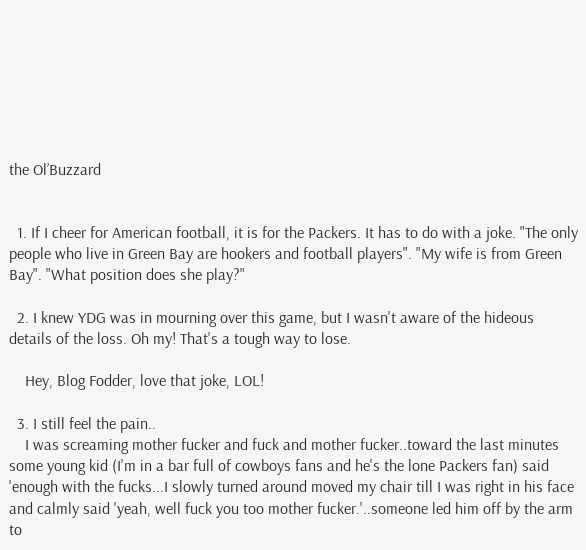the Ol’Buzzard


  1. If I cheer for American football, it is for the Packers. It has to do with a joke. "The only people who live in Green Bay are hookers and football players". "My wife is from Green Bay". "What position does she play?"

  2. I knew YDG was in mourning over this game, but I wasn't aware of the hideous details of the loss. Oh my! That's a tough way to lose.

    Hey, Blog Fodder, love that joke, LOL!

  3. I still feel the pain..
    I was screaming mother fucker and fuck and mother fucker..toward the last minutes some young kid (I'm in a bar full of cowboys fans and he's the lone Packers fan) said 'enough with the fucks...I slowly turned around moved my chair till I was right in his face and calmly said 'yeah, well fuck you too mother fucker.'..someone led him off by the arm to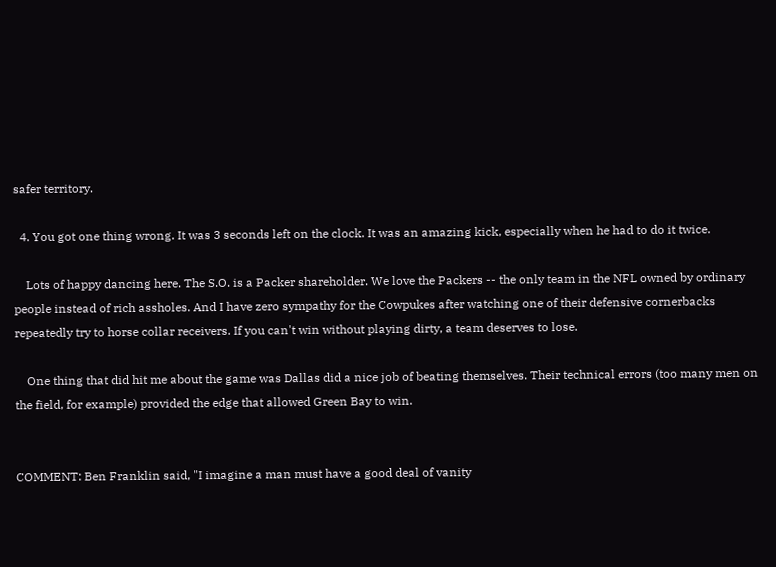safer territory.

  4. You got one thing wrong. It was 3 seconds left on the clock. It was an amazing kick, especially when he had to do it twice.

    Lots of happy dancing here. The S.O. is a Packer shareholder. We love the Packers -- the only team in the NFL owned by ordinary people instead of rich assholes. And I have zero sympathy for the Cowpukes after watching one of their defensive cornerbacks repeatedly try to horse collar receivers. If you can't win without playing dirty, a team deserves to lose.

    One thing that did hit me about the game was Dallas did a nice job of beating themselves. Their technical errors (too many men on the field, for example) provided the edge that allowed Green Bay to win.


COMMENT: Ben Franklin said, "I imagine a man must have a good deal of vanity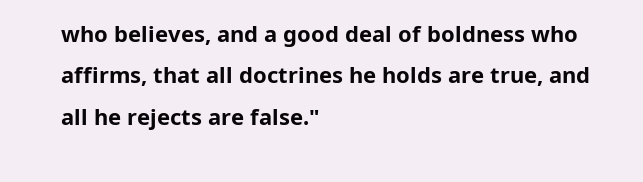who believes, and a good deal of boldness who affirms, that all doctrines he holds are true, and all he rejects are false."